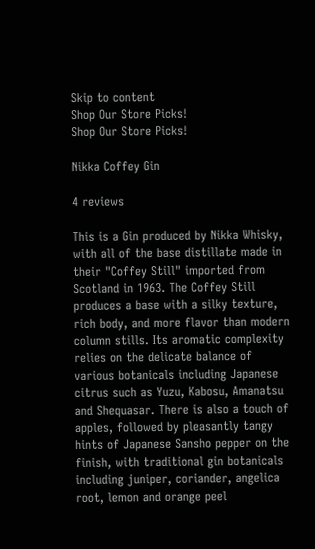Skip to content
Shop Our Store Picks!
Shop Our Store Picks!

Nikka Coffey Gin

4 reviews

This is a Gin produced by Nikka Whisky, with all of the base distillate made in their "Coffey Still" imported from Scotland in 1963. The Coffey Still produces a base with a silky texture, rich body, and more flavor than modern column stills. Its aromatic complexity relies on the delicate balance of various botanicals including Japanese citrus such as Yuzu, Kabosu, Amanatsu and Shequasar. There is also a touch of apples, followed by pleasantly tangy hints of Japanese Sansho pepper on the finish, with traditional gin botanicals including juniper, coriander, angelica root, lemon and orange peel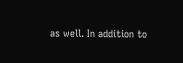as well. In addition to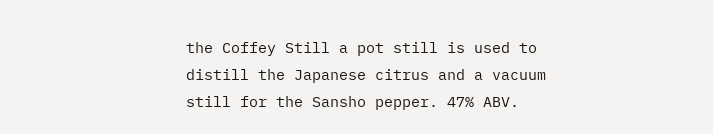the Coffey Still a pot still is used to distill the Japanese citrus and a vacuum still for the Sansho pepper. 47% ABV.